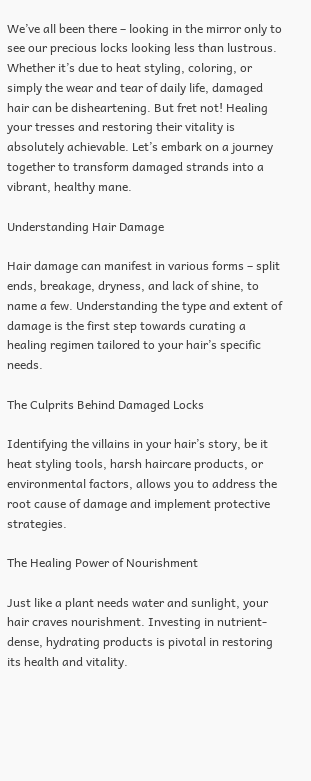We’ve all been there – looking in the mirror only to see our precious locks looking less than lustrous. Whether it’s due to heat styling, coloring, or simply the wear and tear of daily life, damaged hair can be disheartening. But fret not! Healing your tresses and restoring their vitality is absolutely achievable. Let’s embark on a journey together to transform damaged strands into a vibrant, healthy mane.

Understanding Hair Damage

Hair damage can manifest in various forms – split ends, breakage, dryness, and lack of shine, to name a few. Understanding the type and extent of damage is the first step towards curating a healing regimen tailored to your hair’s specific needs.

The Culprits Behind Damaged Locks

Identifying the villains in your hair’s story, be it heat styling tools, harsh haircare products, or environmental factors, allows you to address the root cause of damage and implement protective strategies.

The Healing Power of Nourishment

Just like a plant needs water and sunlight, your hair craves nourishment. Investing in nutrient-dense, hydrating products is pivotal in restoring its health and vitality.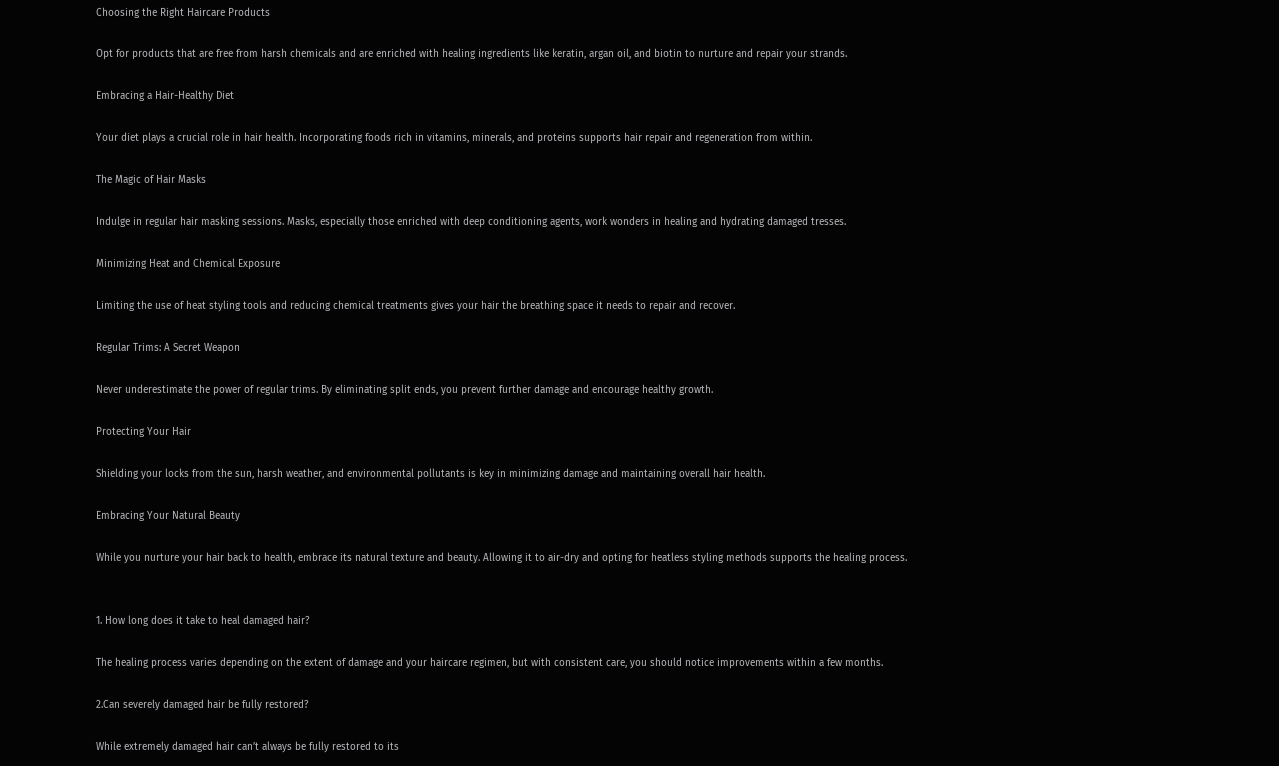Choosing the Right Haircare Products

Opt for products that are free from harsh chemicals and are enriched with healing ingredients like keratin, argan oil, and biotin to nurture and repair your strands.

Embracing a Hair-Healthy Diet

Your diet plays a crucial role in hair health. Incorporating foods rich in vitamins, minerals, and proteins supports hair repair and regeneration from within.

The Magic of Hair Masks

Indulge in regular hair masking sessions. Masks, especially those enriched with deep conditioning agents, work wonders in healing and hydrating damaged tresses.

Minimizing Heat and Chemical Exposure

Limiting the use of heat styling tools and reducing chemical treatments gives your hair the breathing space it needs to repair and recover.

Regular Trims: A Secret Weapon

Never underestimate the power of regular trims. By eliminating split ends, you prevent further damage and encourage healthy growth.

Protecting Your Hair

Shielding your locks from the sun, harsh weather, and environmental pollutants is key in minimizing damage and maintaining overall hair health.

Embracing Your Natural Beauty

While you nurture your hair back to health, embrace its natural texture and beauty. Allowing it to air-dry and opting for heatless styling methods supports the healing process.


1. How long does it take to heal damaged hair?

The healing process varies depending on the extent of damage and your haircare regimen, but with consistent care, you should notice improvements within a few months.

2.Can severely damaged hair be fully restored?

While extremely damaged hair can’t always be fully restored to its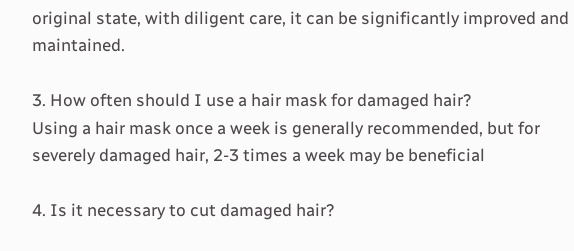original state, with diligent care, it can be significantly improved and maintained.

3. How often should I use a hair mask for damaged hair?
Using a hair mask once a week is generally recommended, but for severely damaged hair, 2-3 times a week may be beneficial

4. Is it necessary to cut damaged hair?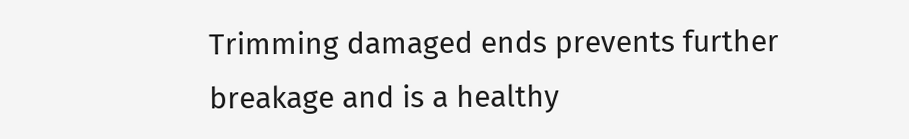Trimming damaged ends prevents further breakage and is a healthy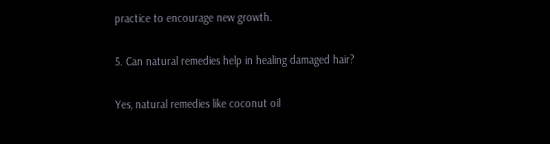practice to encourage new growth.

5. Can natural remedies help in healing damaged hair?

Yes, natural remedies like coconut oil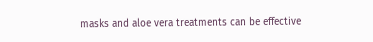masks and aloe vera treatments can be effective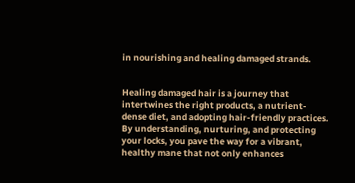in nourishing and healing damaged strands.


Healing damaged hair is a journey that intertwines the right products, a nutrient-dense diet, and adopting hair-friendly practices. By understanding, nurturing, and protecting your locks, you pave the way for a vibrant, healthy mane that not only enhances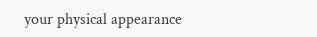your physical appearance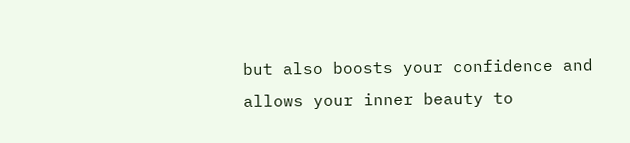but also boosts your confidence and allows your inner beauty to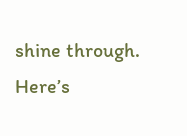shine through. Here’s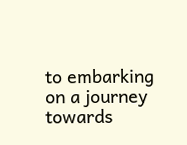to embarking on a journey towards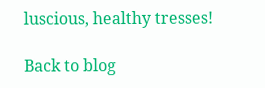luscious, healthy tresses!

Back to blog